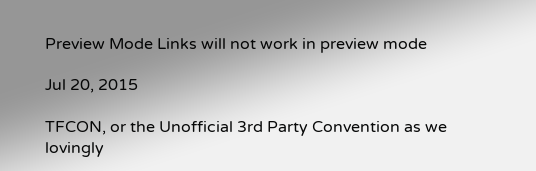Preview Mode Links will not work in preview mode

Jul 20, 2015

TFCON, or the Unofficial 3rd Party Convention as we lovingly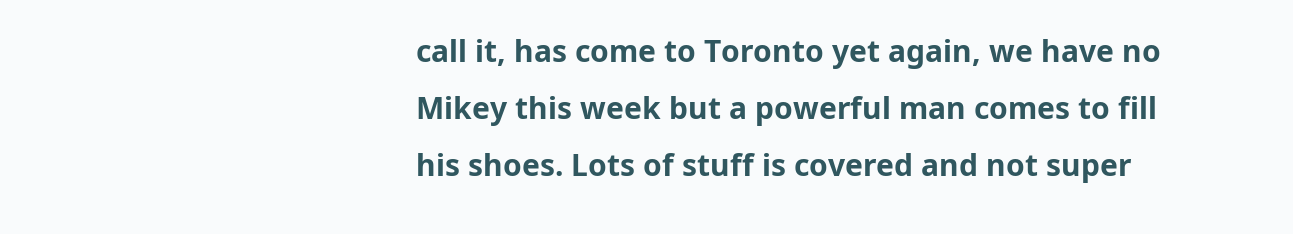call it, has come to Toronto yet again, we have no Mikey this week but a powerful man comes to fill his shoes. Lots of stuff is covered and not super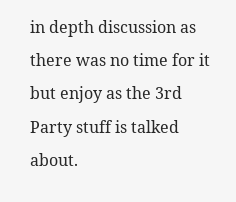in depth discussion as there was no time for it but enjoy as the 3rd Party stuff is talked about.